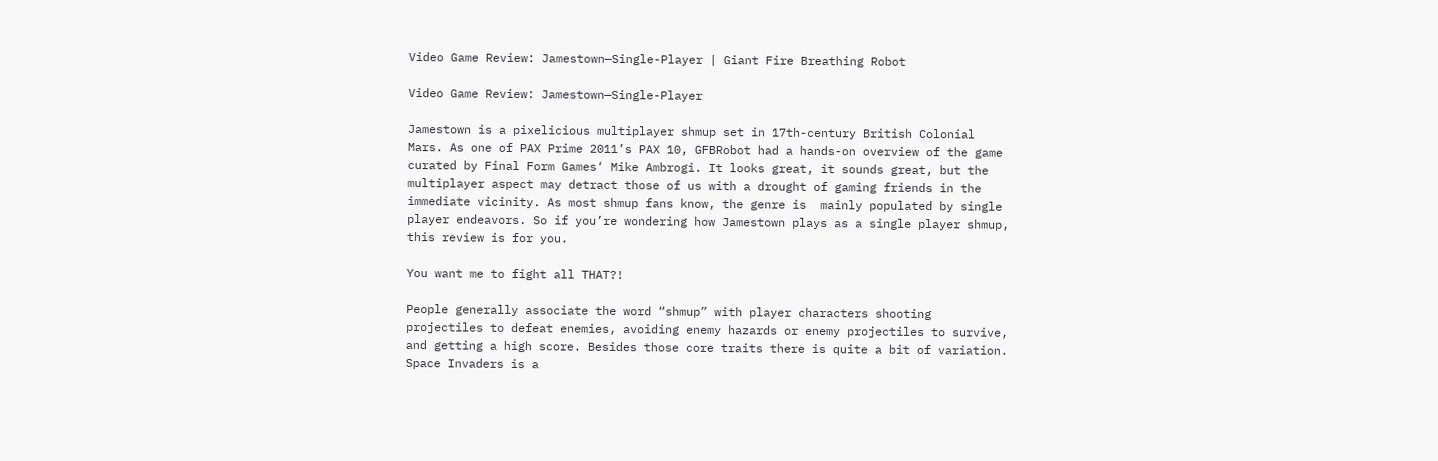Video Game Review: Jamestown—Single-Player | Giant Fire Breathing Robot

Video Game Review: Jamestown—Single-Player

Jamestown is a pixelicious multiplayer shmup set in 17th-century British Colonial Mars. As one of PAX Prime 2011’s PAX 10, GFBRobot had a hands-on overview of the game curated by Final Form Games‘ Mike Ambrogi. It looks great, it sounds great, but the multiplayer aspect may detract those of us with a drought of gaming friends in the immediate vicinity. As most shmup fans know, the genre is  mainly populated by single player endeavors. So if you’re wondering how Jamestown plays as a single player shmup, this review is for you.

You want me to fight all THAT?!

People generally associate the word “shmup” with player characters shooting projectiles to defeat enemies, avoiding enemy hazards or enemy projectiles to survive, and getting a high score. Besides those core traits there is quite a bit of variation. Space Invaders is a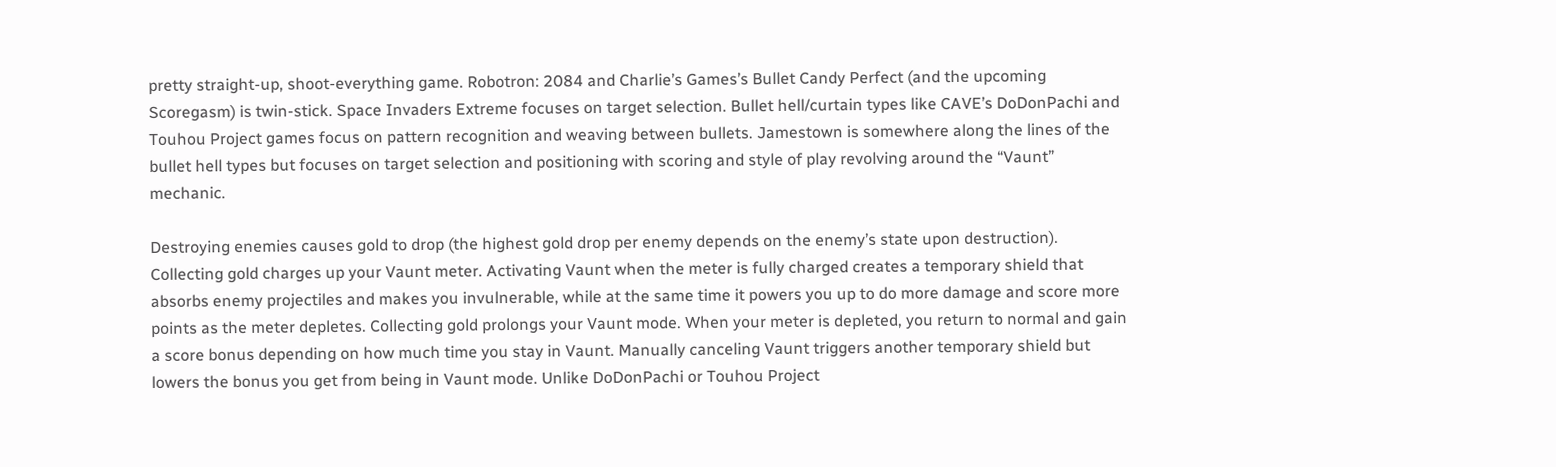pretty straight-up, shoot-everything game. Robotron: 2084 and Charlie’s Games’s Bullet Candy Perfect (and the upcoming Scoregasm) is twin-stick. Space Invaders Extreme focuses on target selection. Bullet hell/curtain types like CAVE’s DoDonPachi and Touhou Project games focus on pattern recognition and weaving between bullets. Jamestown is somewhere along the lines of the bullet hell types but focuses on target selection and positioning with scoring and style of play revolving around the “Vaunt” mechanic.

Destroying enemies causes gold to drop (the highest gold drop per enemy depends on the enemy’s state upon destruction). Collecting gold charges up your Vaunt meter. Activating Vaunt when the meter is fully charged creates a temporary shield that absorbs enemy projectiles and makes you invulnerable, while at the same time it powers you up to do more damage and score more points as the meter depletes. Collecting gold prolongs your Vaunt mode. When your meter is depleted, you return to normal and gain a score bonus depending on how much time you stay in Vaunt. Manually canceling Vaunt triggers another temporary shield but lowers the bonus you get from being in Vaunt mode. Unlike DoDonPachi or Touhou Project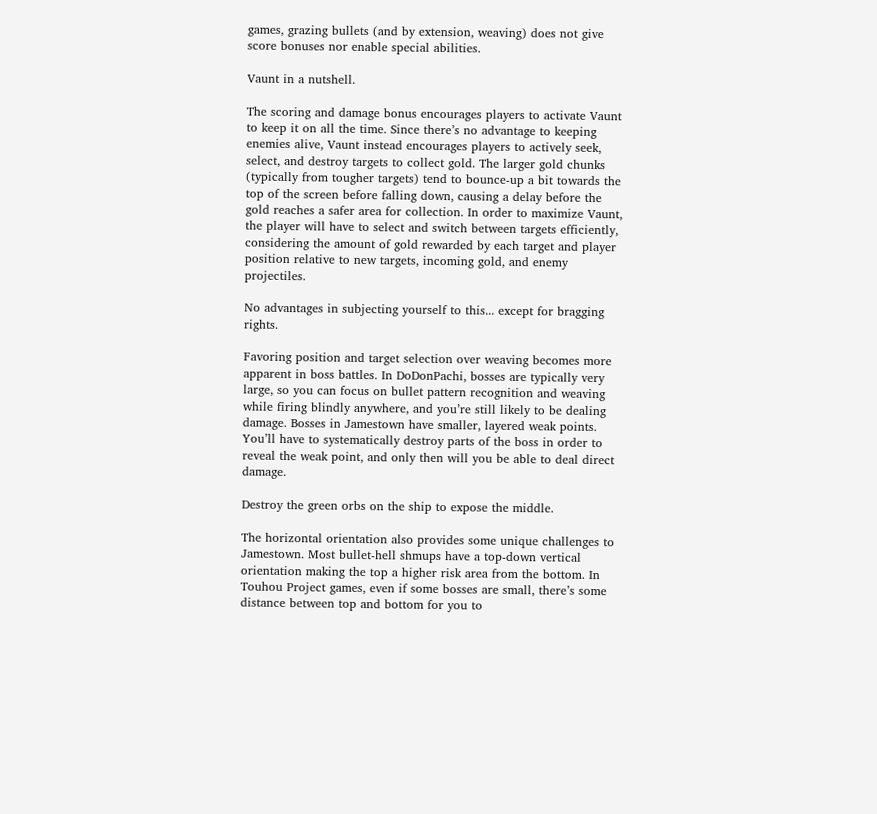games, grazing bullets (and by extension, weaving) does not give score bonuses nor enable special abilities.

Vaunt in a nutshell.

The scoring and damage bonus encourages players to activate Vaunt to keep it on all the time. Since there’s no advantage to keeping enemies alive, Vaunt instead encourages players to actively seek, select, and destroy targets to collect gold. The larger gold chunks (typically from tougher targets) tend to bounce-up a bit towards the top of the screen before falling down, causing a delay before the gold reaches a safer area for collection. In order to maximize Vaunt, the player will have to select and switch between targets efficiently, considering the amount of gold rewarded by each target and player position relative to new targets, incoming gold, and enemy projectiles.

No advantages in subjecting yourself to this... except for bragging rights.

Favoring position and target selection over weaving becomes more apparent in boss battles. In DoDonPachi, bosses are typically very large, so you can focus on bullet pattern recognition and weaving while firing blindly anywhere, and you’re still likely to be dealing damage. Bosses in Jamestown have smaller, layered weak points. You’ll have to systematically destroy parts of the boss in order to reveal the weak point, and only then will you be able to deal direct damage.

Destroy the green orbs on the ship to expose the middle.

The horizontal orientation also provides some unique challenges to Jamestown. Most bullet-hell shmups have a top-down vertical orientation making the top a higher risk area from the bottom. In Touhou Project games, even if some bosses are small, there’s some distance between top and bottom for you to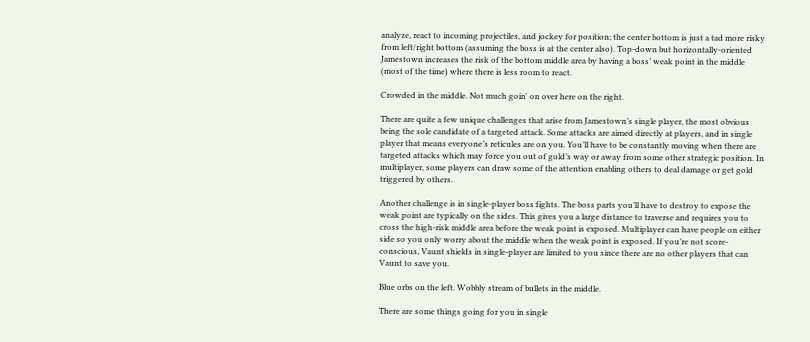analyze, react to incoming projectiles, and jockey for position; the center bottom is just a tad more risky from left/right bottom (assuming the boss is at the center also). Top-down but horizontally-oriented Jamestown increases the risk of the bottom middle area by having a boss’ weak point in the middle (most of the time) where there is less room to react.

Crowded in the middle. Not much goin' on over here on the right.

There are quite a few unique challenges that arise from Jamestown’s single player, the most obvious being the sole candidate of a targeted attack. Some attacks are aimed directly at players, and in single player that means everyone’s reticules are on you. You’ll have to be constantly moving when there are targeted attacks which may force you out of gold’s way or away from some other strategic position. In multiplayer, some players can draw some of the attention enabling others to deal damage or get gold triggered by others.

Another challenge is in single-player boss fights. The boss parts you’ll have to destroy to expose the weak point are typically on the sides. This gives you a large distance to traverse and requires you to cross the high-risk middle area before the weak point is exposed. Multiplayer can have people on either side so you only worry about the middle when the weak point is exposed. If you’re not score-conscious, Vaunt shields in single-player are limited to you since there are no other players that can Vaunt to save you.

Blue orbs on the left. Wobbly stream of bullets in the middle.

There are some things going for you in single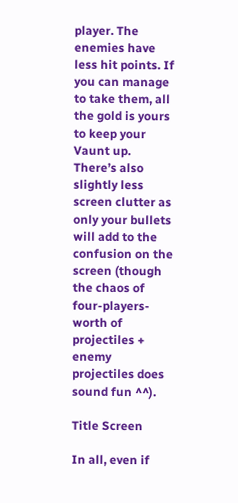player. The enemies have less hit points. If you can manage to take them, all the gold is yours to keep your Vaunt up. There’s also slightly less screen clutter as only your bullets will add to the confusion on the screen (though the chaos of four-players-worth of projectiles + enemy projectiles does sound fun ^^).

Title Screen

In all, even if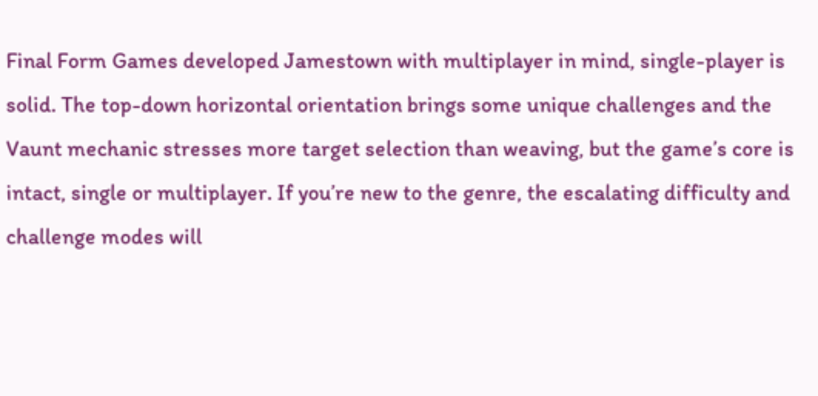Final Form Games developed Jamestown with multiplayer in mind, single-player is solid. The top-down horizontal orientation brings some unique challenges and the Vaunt mechanic stresses more target selection than weaving, but the game’s core is intact, single or multiplayer. If you’re new to the genre, the escalating difficulty and challenge modes will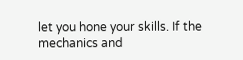let you hone your skills. If the mechanics and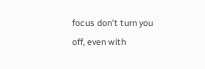focus don’t turn you off, even with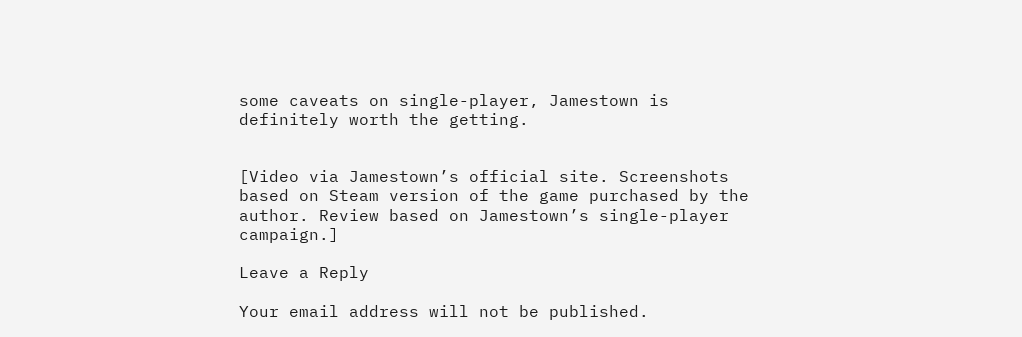some caveats on single-player, Jamestown is definitely worth the getting.


[Video via Jamestown’s official site. Screenshots based on Steam version of the game purchased by the author. Review based on Jamestown’s single-player campaign.]

Leave a Reply

Your email address will not be published.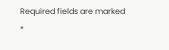Required fields are marked *